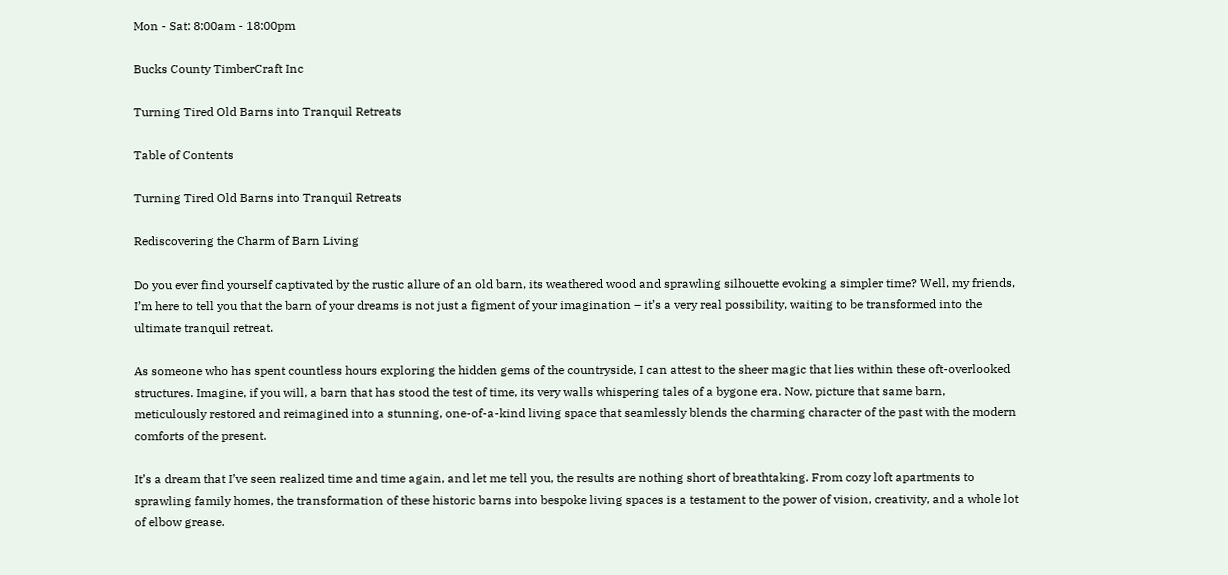Mon - Sat: 8:00am - 18:00pm

Bucks County TimberCraft Inc

Turning Tired Old Barns into Tranquil Retreats

Table of Contents

Turning Tired Old Barns into Tranquil Retreats

Rediscovering the Charm of Barn Living

Do you ever find yourself captivated by the rustic allure of an old barn, its weathered wood and sprawling silhouette evoking a simpler time? Well, my friends, I’m here to tell you that the barn of your dreams is not just a figment of your imagination – it’s a very real possibility, waiting to be transformed into the ultimate tranquil retreat.

As someone who has spent countless hours exploring the hidden gems of the countryside, I can attest to the sheer magic that lies within these oft-overlooked structures. Imagine, if you will, a barn that has stood the test of time, its very walls whispering tales of a bygone era. Now, picture that same barn, meticulously restored and reimagined into a stunning, one-of-a-kind living space that seamlessly blends the charming character of the past with the modern comforts of the present.

It’s a dream that I’ve seen realized time and time again, and let me tell you, the results are nothing short of breathtaking. From cozy loft apartments to sprawling family homes, the transformation of these historic barns into bespoke living spaces is a testament to the power of vision, creativity, and a whole lot of elbow grease.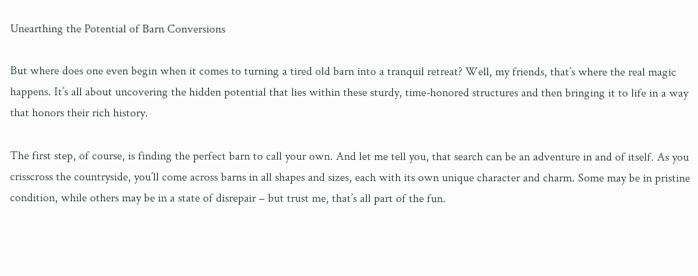Unearthing the Potential of Barn Conversions

But where does one even begin when it comes to turning a tired old barn into a tranquil retreat? Well, my friends, that’s where the real magic happens. It’s all about uncovering the hidden potential that lies within these sturdy, time-honored structures and then bringing it to life in a way that honors their rich history.

The first step, of course, is finding the perfect barn to call your own. And let me tell you, that search can be an adventure in and of itself. As you crisscross the countryside, you’ll come across barns in all shapes and sizes, each with its own unique character and charm. Some may be in pristine condition, while others may be in a state of disrepair – but trust me, that’s all part of the fun.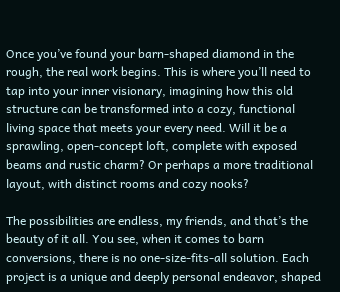Once you’ve found your barn-shaped diamond in the rough, the real work begins. This is where you’ll need to tap into your inner visionary, imagining how this old structure can be transformed into a cozy, functional living space that meets your every need. Will it be a sprawling, open-concept loft, complete with exposed beams and rustic charm? Or perhaps a more traditional layout, with distinct rooms and cozy nooks?

The possibilities are endless, my friends, and that’s the beauty of it all. You see, when it comes to barn conversions, there is no one-size-fits-all solution. Each project is a unique and deeply personal endeavor, shaped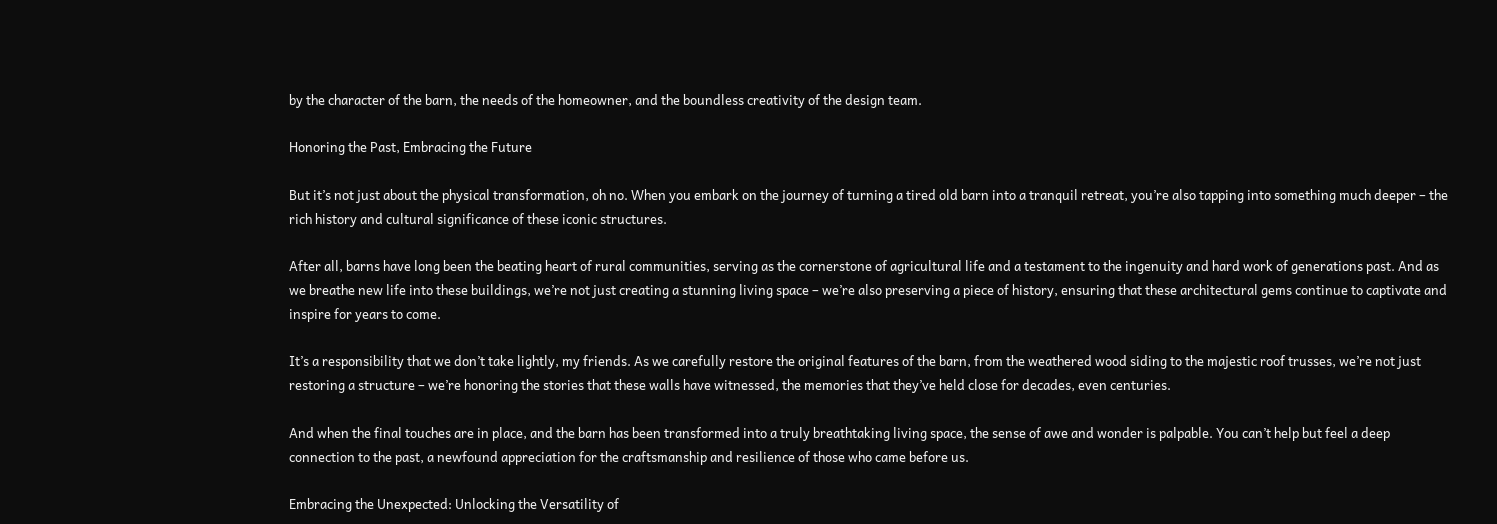by the character of the barn, the needs of the homeowner, and the boundless creativity of the design team.

Honoring the Past, Embracing the Future

But it’s not just about the physical transformation, oh no. When you embark on the journey of turning a tired old barn into a tranquil retreat, you’re also tapping into something much deeper – the rich history and cultural significance of these iconic structures.

After all, barns have long been the beating heart of rural communities, serving as the cornerstone of agricultural life and a testament to the ingenuity and hard work of generations past. And as we breathe new life into these buildings, we’re not just creating a stunning living space – we’re also preserving a piece of history, ensuring that these architectural gems continue to captivate and inspire for years to come.

It’s a responsibility that we don’t take lightly, my friends. As we carefully restore the original features of the barn, from the weathered wood siding to the majestic roof trusses, we’re not just restoring a structure – we’re honoring the stories that these walls have witnessed, the memories that they’ve held close for decades, even centuries.

And when the final touches are in place, and the barn has been transformed into a truly breathtaking living space, the sense of awe and wonder is palpable. You can’t help but feel a deep connection to the past, a newfound appreciation for the craftsmanship and resilience of those who came before us.

Embracing the Unexpected: Unlocking the Versatility of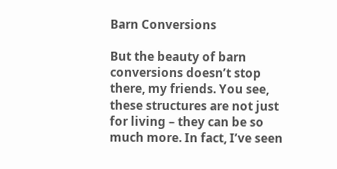Barn Conversions

But the beauty of barn conversions doesn’t stop there, my friends. You see, these structures are not just for living – they can be so much more. In fact, I’ve seen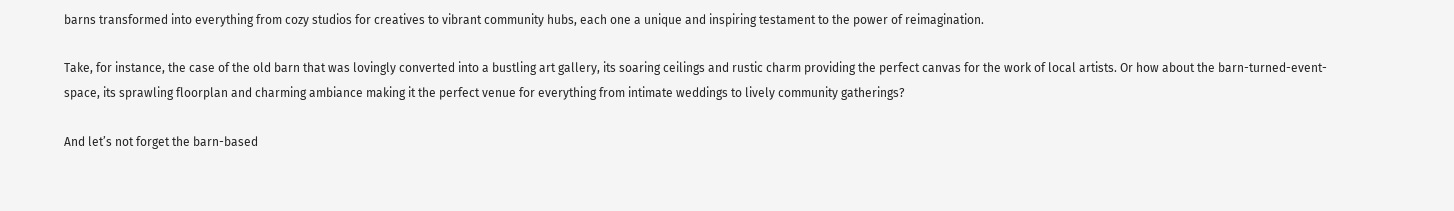barns transformed into everything from cozy studios for creatives to vibrant community hubs, each one a unique and inspiring testament to the power of reimagination.

Take, for instance, the case of the old barn that was lovingly converted into a bustling art gallery, its soaring ceilings and rustic charm providing the perfect canvas for the work of local artists. Or how about the barn-turned-event-space, its sprawling floorplan and charming ambiance making it the perfect venue for everything from intimate weddings to lively community gatherings?

And let’s not forget the barn-based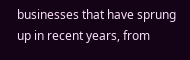businesses that have sprung up in recent years, from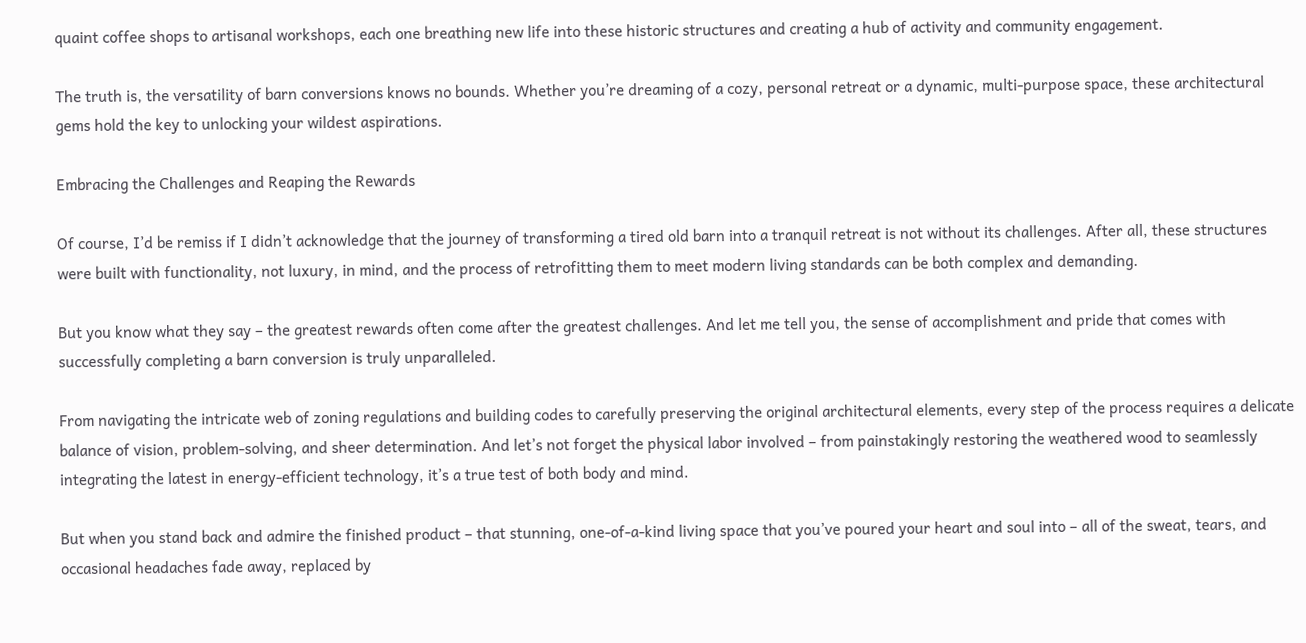quaint coffee shops to artisanal workshops, each one breathing new life into these historic structures and creating a hub of activity and community engagement.

The truth is, the versatility of barn conversions knows no bounds. Whether you’re dreaming of a cozy, personal retreat or a dynamic, multi-purpose space, these architectural gems hold the key to unlocking your wildest aspirations.

Embracing the Challenges and Reaping the Rewards

Of course, I’d be remiss if I didn’t acknowledge that the journey of transforming a tired old barn into a tranquil retreat is not without its challenges. After all, these structures were built with functionality, not luxury, in mind, and the process of retrofitting them to meet modern living standards can be both complex and demanding.

But you know what they say – the greatest rewards often come after the greatest challenges. And let me tell you, the sense of accomplishment and pride that comes with successfully completing a barn conversion is truly unparalleled.

From navigating the intricate web of zoning regulations and building codes to carefully preserving the original architectural elements, every step of the process requires a delicate balance of vision, problem-solving, and sheer determination. And let’s not forget the physical labor involved – from painstakingly restoring the weathered wood to seamlessly integrating the latest in energy-efficient technology, it’s a true test of both body and mind.

But when you stand back and admire the finished product – that stunning, one-of-a-kind living space that you’ve poured your heart and soul into – all of the sweat, tears, and occasional headaches fade away, replaced by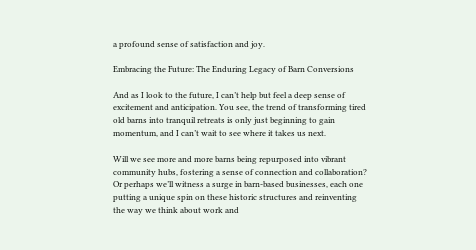a profound sense of satisfaction and joy.

Embracing the Future: The Enduring Legacy of Barn Conversions

And as I look to the future, I can’t help but feel a deep sense of excitement and anticipation. You see, the trend of transforming tired old barns into tranquil retreats is only just beginning to gain momentum, and I can’t wait to see where it takes us next.

Will we see more and more barns being repurposed into vibrant community hubs, fostering a sense of connection and collaboration? Or perhaps we’ll witness a surge in barn-based businesses, each one putting a unique spin on these historic structures and reinventing the way we think about work and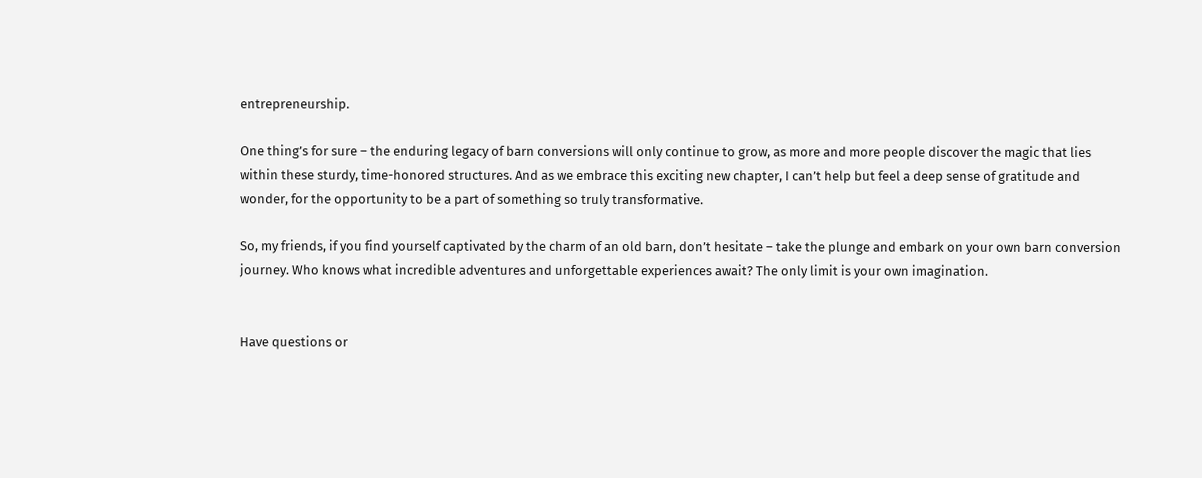entrepreneurship.

One thing’s for sure – the enduring legacy of barn conversions will only continue to grow, as more and more people discover the magic that lies within these sturdy, time-honored structures. And as we embrace this exciting new chapter, I can’t help but feel a deep sense of gratitude and wonder, for the opportunity to be a part of something so truly transformative.

So, my friends, if you find yourself captivated by the charm of an old barn, don’t hesitate – take the plunge and embark on your own barn conversion journey. Who knows what incredible adventures and unforgettable experiences await? The only limit is your own imagination.


Have questions or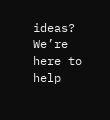ideas? We’re here to help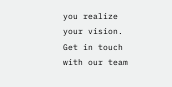you realize your vision. Get in touch with our team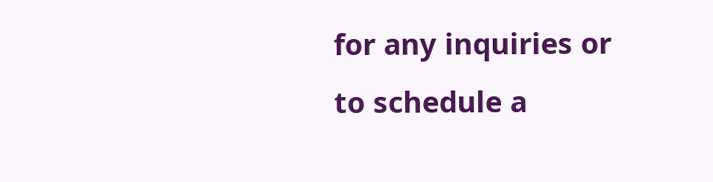for any inquiries or to schedule a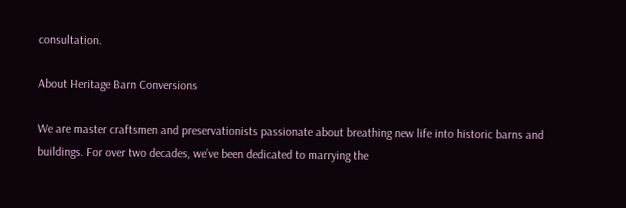consultation.

About Heritage Barn Conversions

We are master craftsmen and preservationists passionate about breathing new life into historic barns and buildings. For over two decades, we’ve been dedicated to marrying the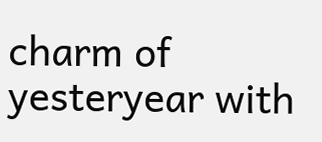charm of yesteryear with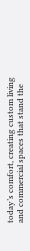today’s comfort, creating custom living and commercial spaces that stand the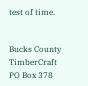test of time.


Bucks County TimberCraft
PO Box 378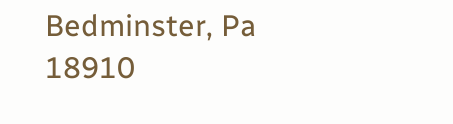Bedminster, Pa 18910